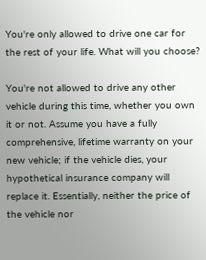You're only allowed to drive one car for the rest of your life. What will you choose?

You're not allowed to drive any other vehicle during this time, whether you own it or not. Assume you have a fully comprehensive, lifetime warranty on your new vehicle; if the vehicle dies, your hypothetical insurance company will replace it. Essentially, neither the price of the vehicle nor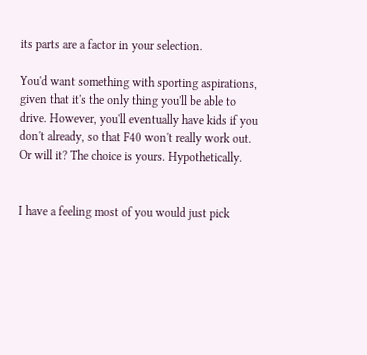its parts are a factor in your selection.

You'd want something with sporting aspirations, given that it's the only thing you'll be able to drive. However, you'll eventually have kids if you don't already, so that F40 won't really work out. Or will it? The choice is yours. Hypothetically.


I have a feeling most of you would just pick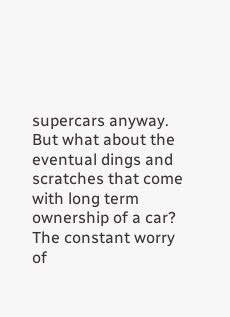supercars anyway. But what about the eventual dings and scratches that come with long term ownership of a car? The constant worry of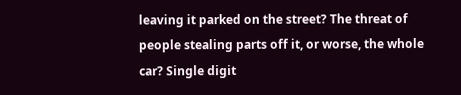leaving it parked on the street? The threat of people stealing parts off it, or worse, the whole car? Single digit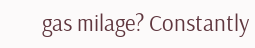gas milage? Constantly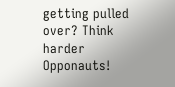getting pulled over? Think harder Opponauts!